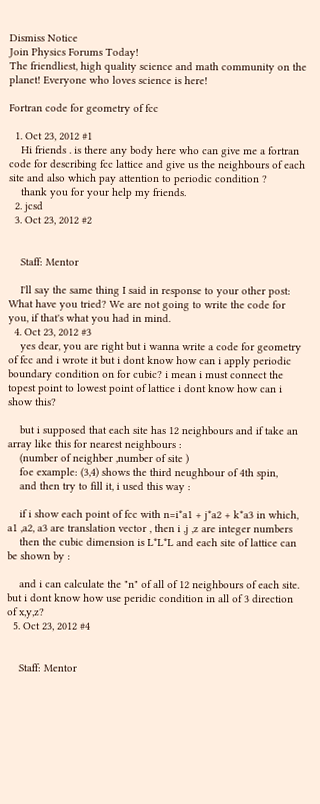Dismiss Notice
Join Physics Forums Today!
The friendliest, high quality science and math community on the planet! Everyone who loves science is here!

Fortran code for geometry of fcc

  1. Oct 23, 2012 #1
    Hi friends . is there any body here who can give me a fortran code for describing fcc lattice and give us the neighbours of each site and also which pay attention to periodic condition ?
    thank you for your help my friends.
  2. jcsd
  3. Oct 23, 2012 #2


    Staff: Mentor

    I'll say the same thing I said in response to your other post: What have you tried? We are not going to write the code for you, if that's what you had in mind.
  4. Oct 23, 2012 #3
    yes dear, you are right but i wanna write a code for geometry of fcc and i wrote it but i dont know how can i apply periodic boundary condition on for cubic? i mean i must connect the topest point to lowest point of lattice i dont know how can i show this?

    but i supposed that each site has 12 neighbours and if take an array like this for nearest neighbours :
    (number of neighber ,number of site )
    foe example: (3,4) shows the third neughbour of 4th spin,
    and then try to fill it, i used this way :

    if i show each point of fcc with n=i*a1 + j*a2 + k*a3 in which, a1 ,a2, a3 are translation vector , then i ,j ,z are integer numbers
    then the cubic dimension is L*L*L and each site of lattice can be shown by :

    and i can calculate the "n" of all of 12 neighbours of each site. but i dont know how use peridic condition in all of 3 direction of x,y,z?
  5. Oct 23, 2012 #4


    Staff: Mentor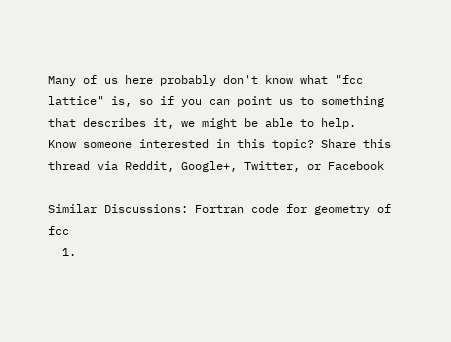Many of us here probably don't know what "fcc lattice" is, so if you can point us to something that describes it, we might be able to help.
Know someone interested in this topic? Share this thread via Reddit, Google+, Twitter, or Facebook

Similar Discussions: Fortran code for geometry of fcc
  1.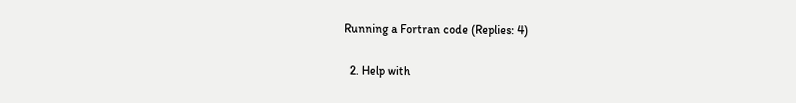Running a Fortran code (Replies: 4)

  2. Help with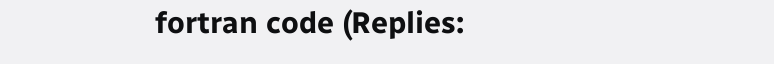fortran code (Replies: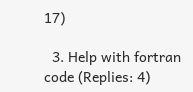17)

  3. Help with fortran code (Replies: 4)